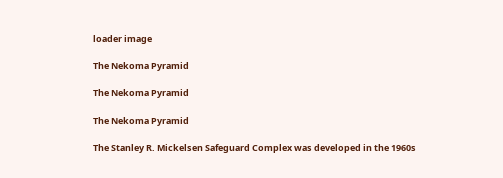loader image

The Nekoma Pyramid

The Nekoma Pyramid

The Nekoma Pyramid

The Stanley R. Mickelsen Safeguard Complex was developed in the 1960s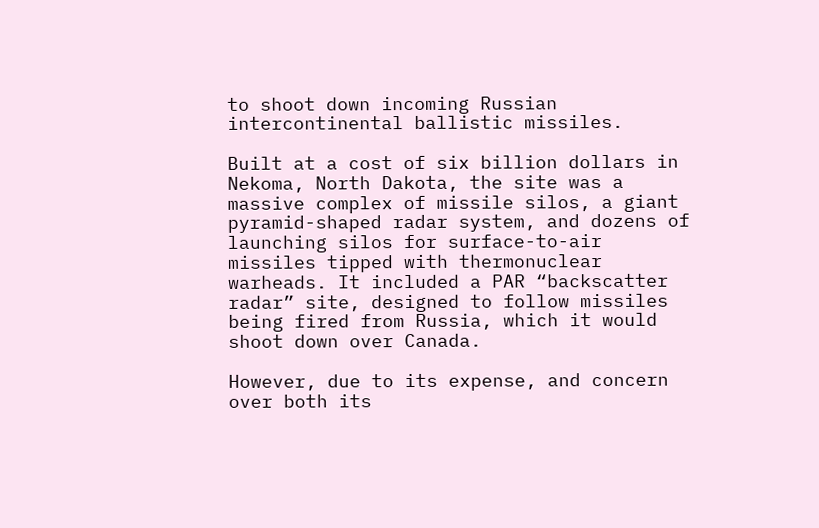to shoot down incoming Russian intercontinental ballistic missiles.

Built at a cost of six billion dollars in Nekoma, North Dakota, the site was a massive complex of missile silos, a giant pyramid-shaped radar system, and dozens of launching silos for surface-to-air missiles tipped with thermonuclear warheads. It included a PAR “backscatter radar” site, designed to follow missiles being fired from Russia, which it would shoot down over Canada.

However, due to its expense, and concern over both its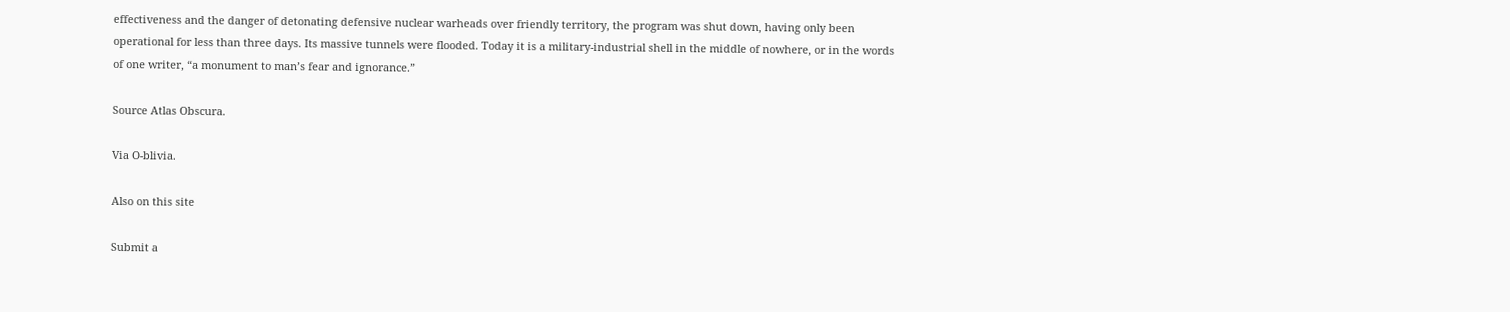effectiveness and the danger of detonating defensive nuclear warheads over friendly territory, the program was shut down, having only been operational for less than three days. Its massive tunnels were flooded. Today it is a military-industrial shell in the middle of nowhere, or in the words of one writer, “a monument to man’s fear and ignorance.”

Source Atlas Obscura.

Via O-blivia.

Also on this site

Submit a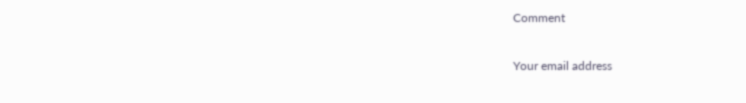Comment

Your email address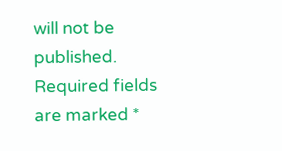will not be published. Required fields are marked *